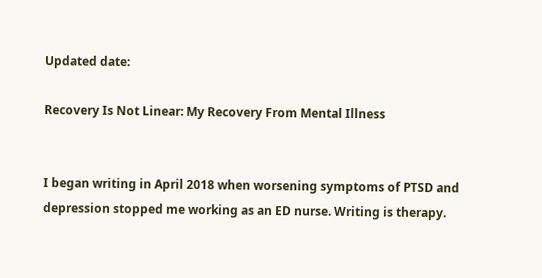Updated date:

Recovery Is Not Linear: My Recovery From Mental Illness


I began writing in April 2018 when worsening symptoms of PTSD and depression stopped me working as an ED nurse. Writing is therapy.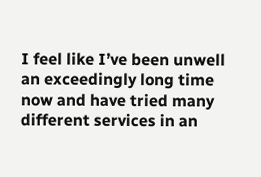I feel like I’ve been unwell an exceedingly long time now and have tried many different services in an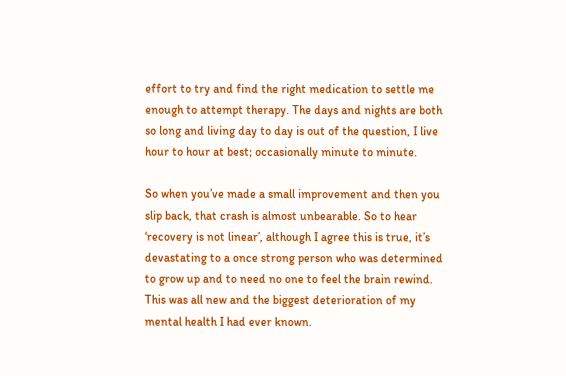effort to try and find the right medication to settle me enough to attempt therapy. The days and nights are both so long and living day to day is out of the question, I live hour to hour at best; occasionally minute to minute.

So when you’ve made a small improvement and then you slip back, that crash is almost unbearable. So to hear ‘recovery is not linear’, although I agree this is true, it’s devastating to a once strong person who was determined to grow up and to need no one to feel the brain rewind. This was all new and the biggest deterioration of my mental health I had ever known.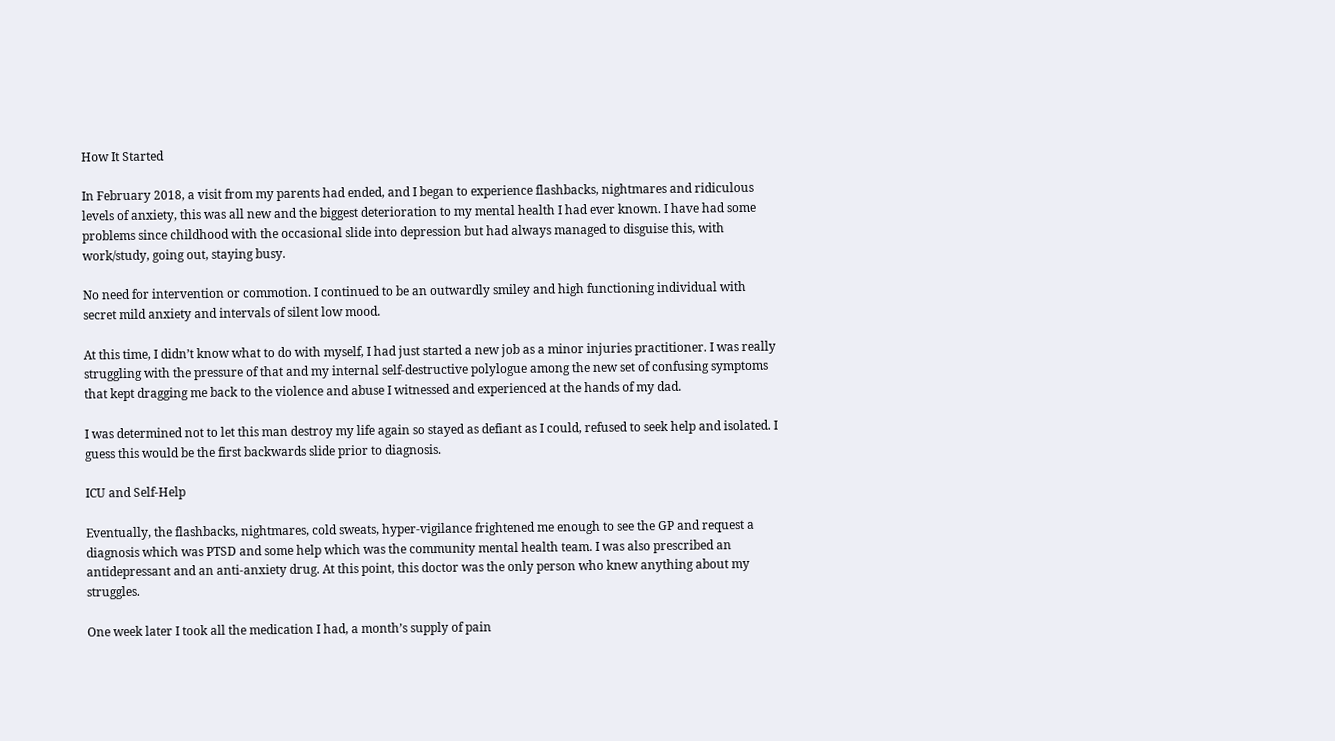How It Started

In February 2018, a visit from my parents had ended, and I began to experience flashbacks, nightmares and ridiculous levels of anxiety, this was all new and the biggest deterioration to my mental health I had ever known. I have had some problems since childhood with the occasional slide into depression but had always managed to disguise this, with work/study, going out, staying busy.

No need for intervention or commotion. I continued to be an outwardly smiley and high functioning individual with secret mild anxiety and intervals of silent low mood.

At this time, I didn’t know what to do with myself, I had just started a new job as a minor injuries practitioner. I was really struggling with the pressure of that and my internal self-destructive polylogue among the new set of confusing symptoms that kept dragging me back to the violence and abuse I witnessed and experienced at the hands of my dad.

I was determined not to let this man destroy my life again so stayed as defiant as I could, refused to seek help and isolated. I guess this would be the first backwards slide prior to diagnosis.

ICU and Self-Help

Eventually, the flashbacks, nightmares, cold sweats, hyper-vigilance frightened me enough to see the GP and request a diagnosis which was PTSD and some help which was the community mental health team. I was also prescribed an antidepressant and an anti-anxiety drug. At this point, this doctor was the only person who knew anything about my struggles.

One week later I took all the medication I had, a month’s supply of pain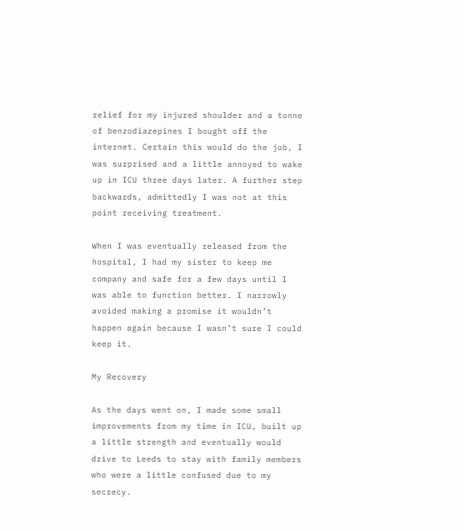relief for my injured shoulder and a tonne of benzodiazepines I bought off the internet. Certain this would do the job, I was surprised and a little annoyed to wake up in ICU three days later. A further step backwards, admittedly I was not at this point receiving treatment.

When I was eventually released from the hospital, I had my sister to keep me company and safe for a few days until I was able to function better. I narrowly avoided making a promise it wouldn’t happen again because I wasn’t sure I could keep it.

My Recovery

As the days went on, I made some small improvements from my time in ICU, built up a little strength and eventually would drive to Leeds to stay with family members who were a little confused due to my secrecy.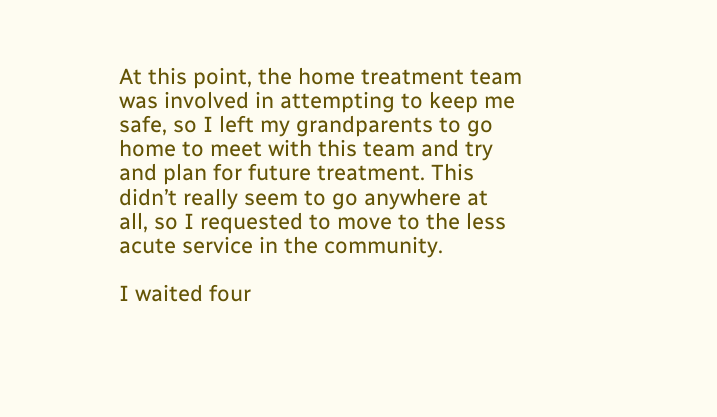At this point, the home treatment team was involved in attempting to keep me safe, so I left my grandparents to go home to meet with this team and try and plan for future treatment. This didn’t really seem to go anywhere at all, so I requested to move to the less acute service in the community.

I waited four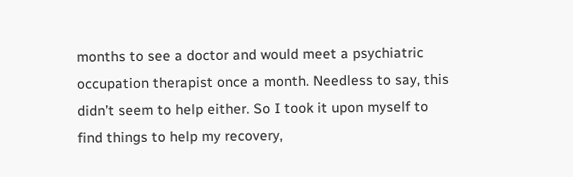months to see a doctor and would meet a psychiatric occupation therapist once a month. Needless to say, this didn’t seem to help either. So I took it upon myself to find things to help my recovery,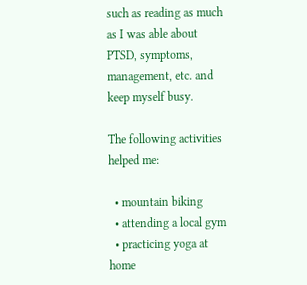such as reading as much as I was able about PTSD, symptoms, management, etc. and keep myself busy.

The following activities helped me:

  • mountain biking
  • attending a local gym
  • practicing yoga at home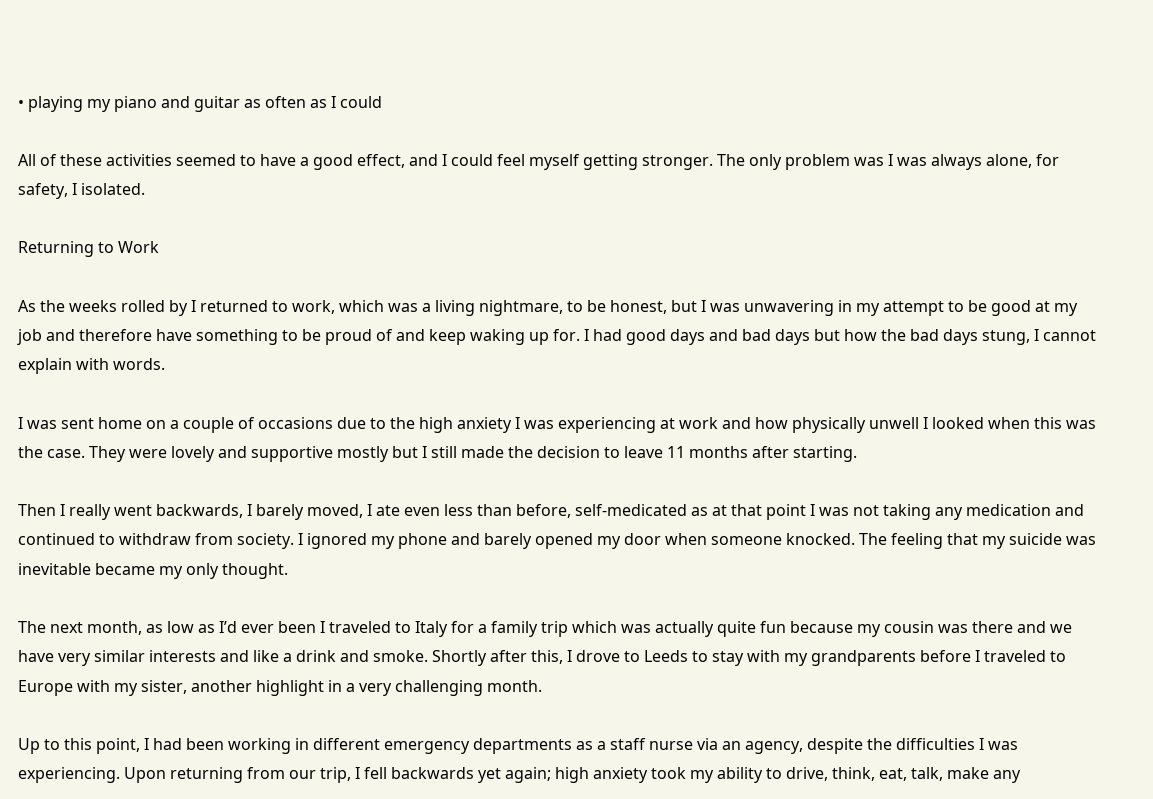• playing my piano and guitar as often as I could

All of these activities seemed to have a good effect, and I could feel myself getting stronger. The only problem was I was always alone, for safety, I isolated.

Returning to Work

As the weeks rolled by I returned to work, which was a living nightmare, to be honest, but I was unwavering in my attempt to be good at my job and therefore have something to be proud of and keep waking up for. I had good days and bad days but how the bad days stung, I cannot explain with words.

I was sent home on a couple of occasions due to the high anxiety I was experiencing at work and how physically unwell I looked when this was the case. They were lovely and supportive mostly but I still made the decision to leave 11 months after starting.

Then I really went backwards, I barely moved, I ate even less than before, self-medicated as at that point I was not taking any medication and continued to withdraw from society. I ignored my phone and barely opened my door when someone knocked. The feeling that my suicide was inevitable became my only thought.

The next month, as low as I’d ever been I traveled to Italy for a family trip which was actually quite fun because my cousin was there and we have very similar interests and like a drink and smoke. Shortly after this, I drove to Leeds to stay with my grandparents before I traveled to Europe with my sister, another highlight in a very challenging month.

Up to this point, I had been working in different emergency departments as a staff nurse via an agency, despite the difficulties I was experiencing. Upon returning from our trip, I fell backwards yet again; high anxiety took my ability to drive, think, eat, talk, make any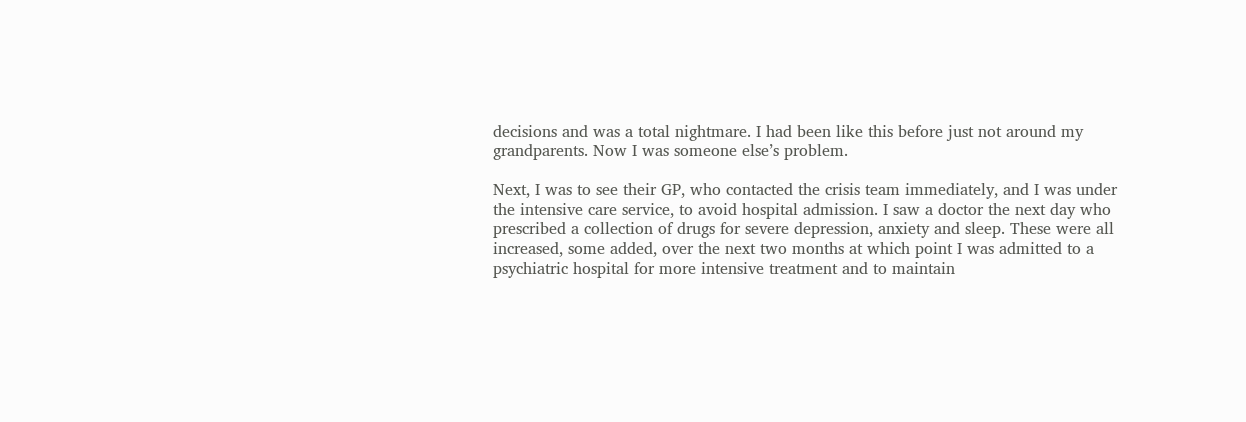decisions and was a total nightmare. I had been like this before just not around my grandparents. Now I was someone else’s problem.

Next, I was to see their GP, who contacted the crisis team immediately, and I was under the intensive care service, to avoid hospital admission. I saw a doctor the next day who prescribed a collection of drugs for severe depression, anxiety and sleep. These were all increased, some added, over the next two months at which point I was admitted to a psychiatric hospital for more intensive treatment and to maintain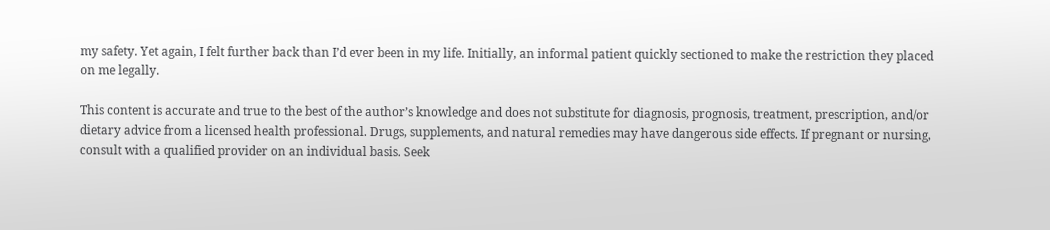my safety. Yet again, I felt further back than I’d ever been in my life. Initially, an informal patient quickly sectioned to make the restriction they placed on me legally.

This content is accurate and true to the best of the author’s knowledge and does not substitute for diagnosis, prognosis, treatment, prescription, and/or dietary advice from a licensed health professional. Drugs, supplements, and natural remedies may have dangerous side effects. If pregnant or nursing, consult with a qualified provider on an individual basis. Seek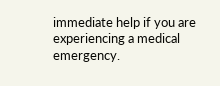immediate help if you are experiencing a medical emergency.